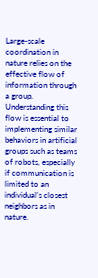Large-scale coordination in nature relies on the effective flow of information through a group. Understanding this flow is essential to implementing similar behaviors in artificial groups such as teams of robots, especially if communication is limited to an individual’s closest neighbors as in nature.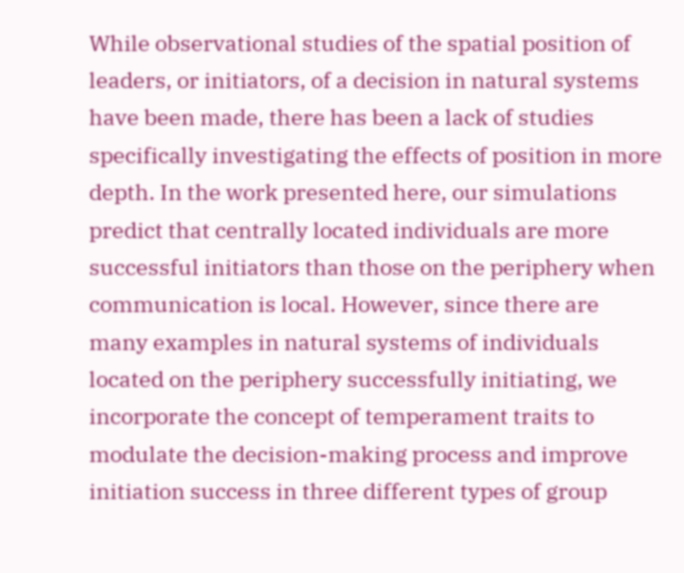While observational studies of the spatial position of leaders, or initiators, of a decision in natural systems have been made, there has been a lack of studies specifically investigating the effects of position in more depth. In the work presented here, our simulations predict that centrally located individuals are more successful initiators than those on the periphery when communication is local. However, since there are many examples in natural systems of individuals located on the periphery successfully initiating, we incorporate the concept of temperament traits to modulate the decision-making process and improve initiation success in three different types of group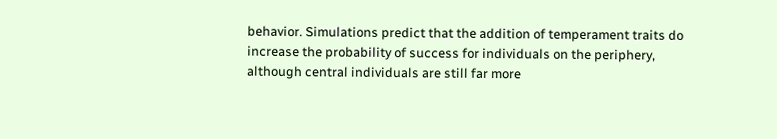behavior. Simulations predict that the addition of temperament traits do increase the probability of success for individuals on the periphery, although central individuals are still far more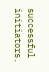successful initiators.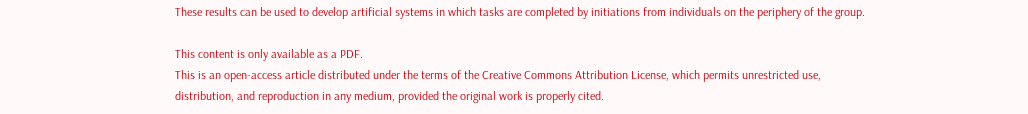These results can be used to develop artificial systems in which tasks are completed by initiations from individuals on the periphery of the group.

This content is only available as a PDF.
This is an open-access article distributed under the terms of the Creative Commons Attribution License, which permits unrestricted use, distribution, and reproduction in any medium, provided the original work is properly cited.